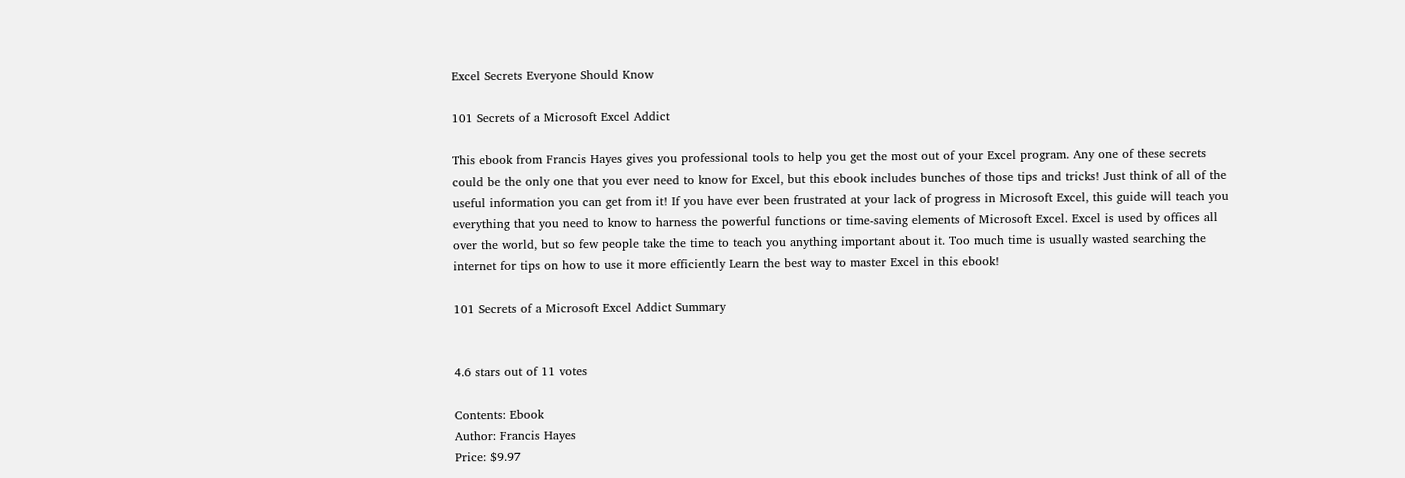Excel Secrets Everyone Should Know

101 Secrets of a Microsoft Excel Addict

This ebook from Francis Hayes gives you professional tools to help you get the most out of your Excel program. Any one of these secrets could be the only one that you ever need to know for Excel, but this ebook includes bunches of those tips and tricks! Just think of all of the useful information you can get from it! If you have ever been frustrated at your lack of progress in Microsoft Excel, this guide will teach you everything that you need to know to harness the powerful functions or time-saving elements of Microsoft Excel. Excel is used by offices all over the world, but so few people take the time to teach you anything important about it. Too much time is usually wasted searching the internet for tips on how to use it more efficiently Learn the best way to master Excel in this ebook!

101 Secrets of a Microsoft Excel Addict Summary


4.6 stars out of 11 votes

Contents: Ebook
Author: Francis Hayes
Price: $9.97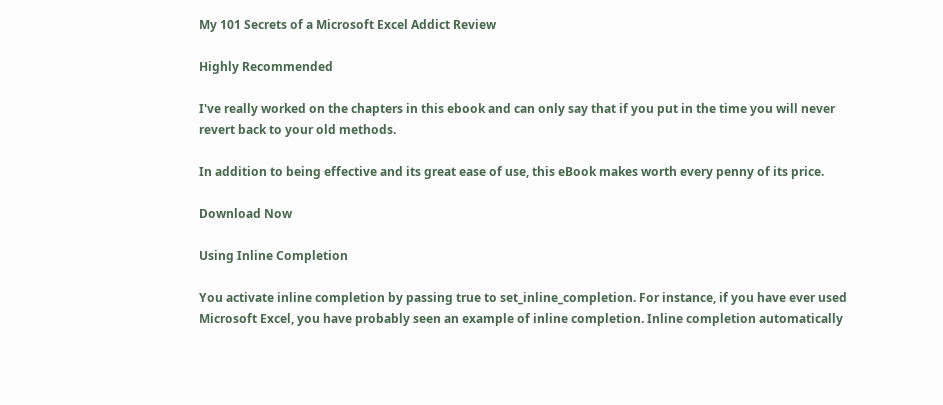My 101 Secrets of a Microsoft Excel Addict Review

Highly Recommended

I've really worked on the chapters in this ebook and can only say that if you put in the time you will never revert back to your old methods.

In addition to being effective and its great ease of use, this eBook makes worth every penny of its price.

Download Now

Using Inline Completion

You activate inline completion by passing true to set_inline_completion. For instance, if you have ever used Microsoft Excel, you have probably seen an example of inline completion. Inline completion automatically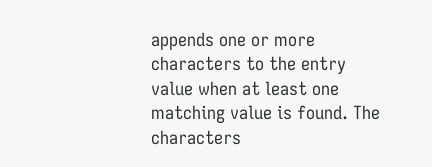appends one or more characters to the entry value when at least one matching value is found. The characters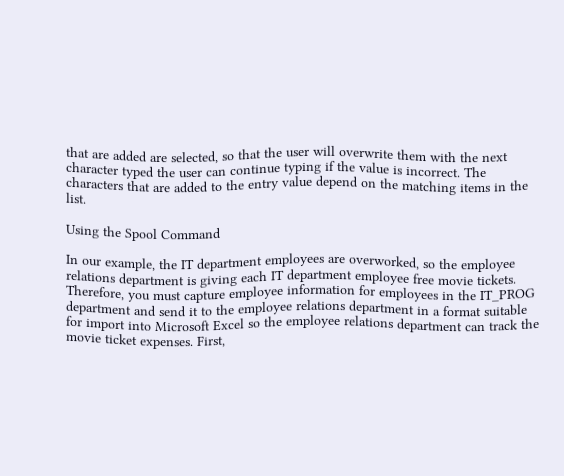that are added are selected, so that the user will overwrite them with the next character typed the user can continue typing if the value is incorrect. The characters that are added to the entry value depend on the matching items in the list.

Using the Spool Command

In our example, the IT department employees are overworked, so the employee relations department is giving each IT department employee free movie tickets. Therefore, you must capture employee information for employees in the IT_PROG department and send it to the employee relations department in a format suitable for import into Microsoft Excel so the employee relations department can track the movie ticket expenses. First,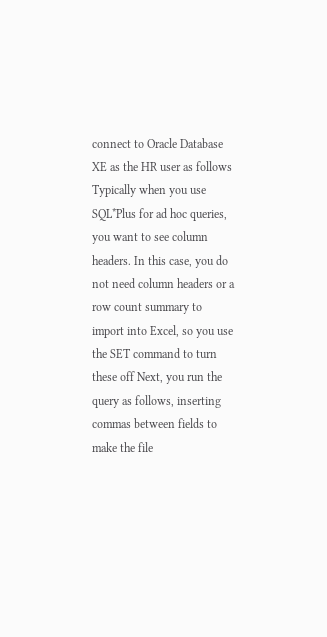connect to Oracle Database XE as the HR user as follows Typically when you use SQL*Plus for ad hoc queries, you want to see column headers. In this case, you do not need column headers or a row count summary to import into Excel, so you use the SET command to turn these off Next, you run the query as follows, inserting commas between fields to make the file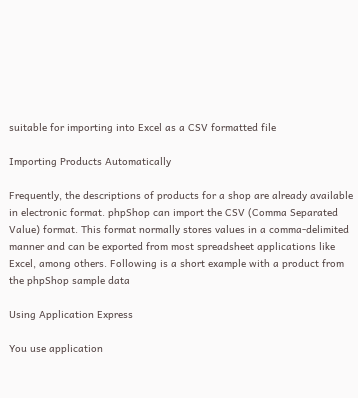suitable for importing into Excel as a CSV formatted file

Importing Products Automatically

Frequently, the descriptions of products for a shop are already available in electronic format. phpShop can import the CSV (Comma Separated Value) format. This format normally stores values in a comma-delimited manner and can be exported from most spreadsheet applications like Excel, among others. Following is a short example with a product from the phpShop sample data

Using Application Express

You use application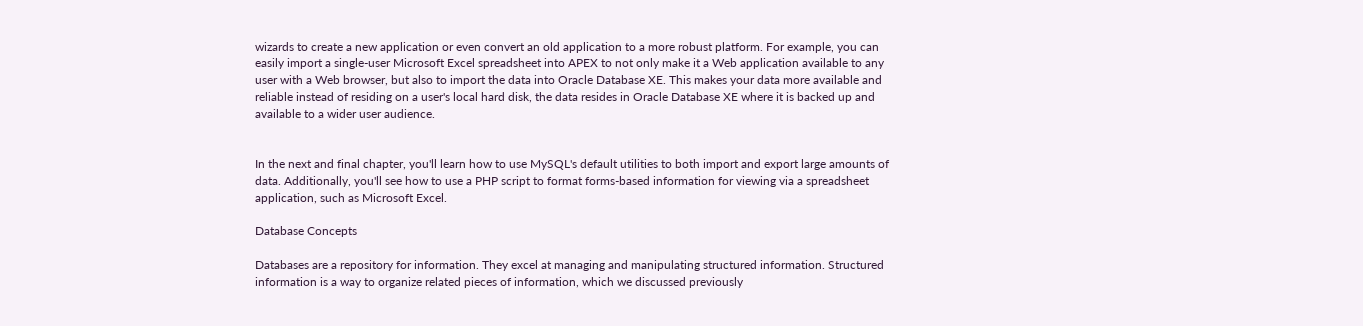wizards to create a new application or even convert an old application to a more robust platform. For example, you can easily import a single-user Microsoft Excel spreadsheet into APEX to not only make it a Web application available to any user with a Web browser, but also to import the data into Oracle Database XE. This makes your data more available and reliable instead of residing on a user's local hard disk, the data resides in Oracle Database XE where it is backed up and available to a wider user audience.


In the next and final chapter, you'll learn how to use MySQL's default utilities to both import and export large amounts of data. Additionally, you'll see how to use a PHP script to format forms-based information for viewing via a spreadsheet application, such as Microsoft Excel.

Database Concepts

Databases are a repository for information. They excel at managing and manipulating structured information. Structured information is a way to organize related pieces of information, which we discussed previously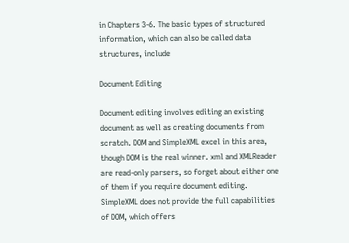in Chapters 3-6. The basic types of structured information, which can also be called data structures, include

Document Editing

Document editing involves editing an existing document as well as creating documents from scratch. DOM and SimpleXML excel in this area, though DOM is the real winner. xml and XMLReader are read-only parsers, so forget about either one of them if you require document editing. SimpleXML does not provide the full capabilities of DOM, which offers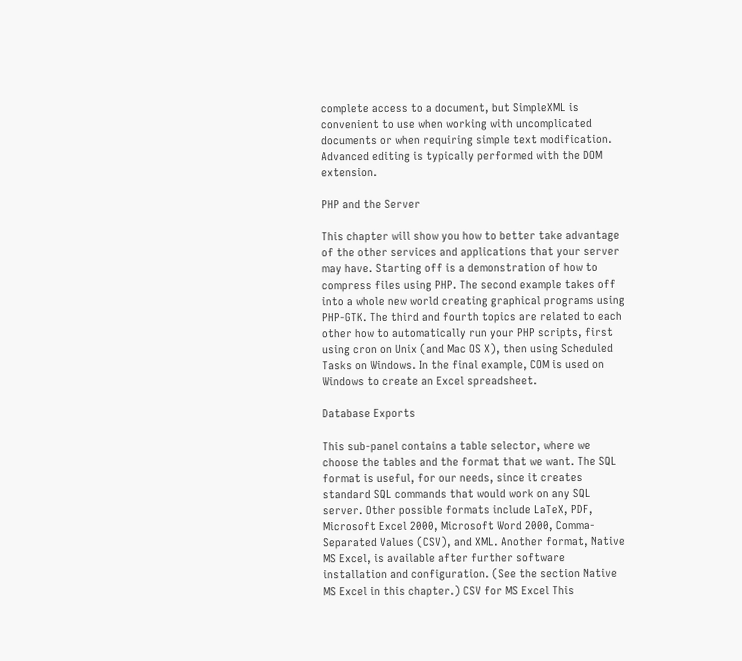complete access to a document, but SimpleXML is convenient to use when working with uncomplicated documents or when requiring simple text modification. Advanced editing is typically performed with the DOM extension.

PHP and the Server

This chapter will show you how to better take advantage of the other services and applications that your server may have. Starting off is a demonstration of how to compress files using PHP. The second example takes off into a whole new world creating graphical programs using PHP-GTK. The third and fourth topics are related to each other how to automatically run your PHP scripts, first using cron on Unix (and Mac OS X), then using Scheduled Tasks on Windows. In the final example, COM is used on Windows to create an Excel spreadsheet.

Database Exports

This sub-panel contains a table selector, where we choose the tables and the format that we want. The SQL format is useful, for our needs, since it creates standard SQL commands that would work on any SQL server. Other possible formats include LaTeX, PDF, Microsoft Excel 2000, Microsoft Word 2000, Comma-Separated Values (CSV), and XML. Another format, Native MS Excel, is available after further software installation and configuration. (See the section Native MS Excel in this chapter.) CSV for MS Excel This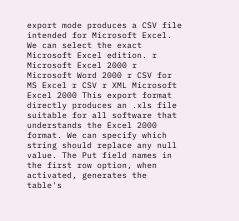export mode produces a CSV file intended for Microsoft Excel. We can select the exact Microsoft Excel edition. r Microsoft Excel 2000 r Microsoft Word 2000 r CSV for MS Excel r CSV r XML Microsoft Excel 2000 This export format directly produces an .xls file suitable for all software that understands the Excel 2000 format. We can specify which string should replace any null value. The Put field names in the first row option, when activated, generates the table's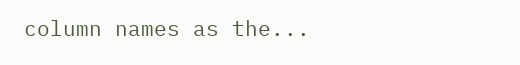column names as the...